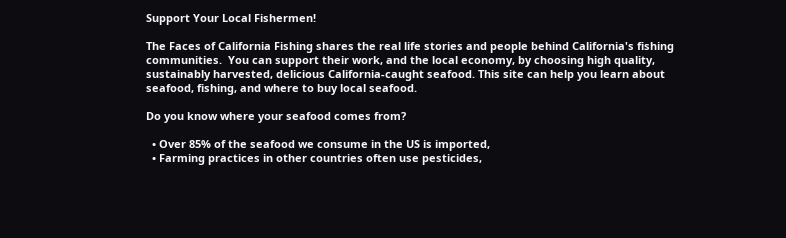Support Your Local Fishermen!

The Faces of California Fishing shares the real life stories and people behind California's fishing communities.  You can support their work, and the local economy, by choosing high quality, sustainably harvested, delicious California-caught seafood. This site can help you learn about seafood, fishing, and where to buy local seafood.

Do you know where your seafood comes from?

  • Over 85% of the seafood we consume in the US is imported,
  • Farming practices in other countries often use pesticides,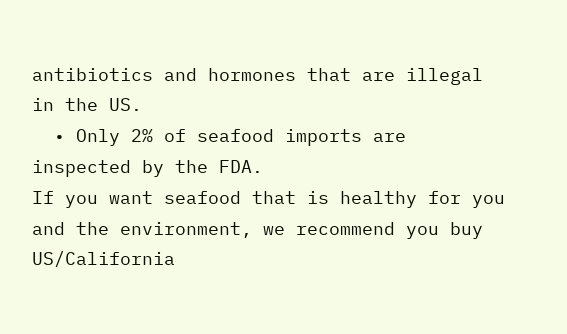antibiotics and hormones that are illegal in the US.
  • Only 2% of seafood imports are inspected by the FDA.
If you want seafood that is healthy for you and the environment, we recommend you buy US/California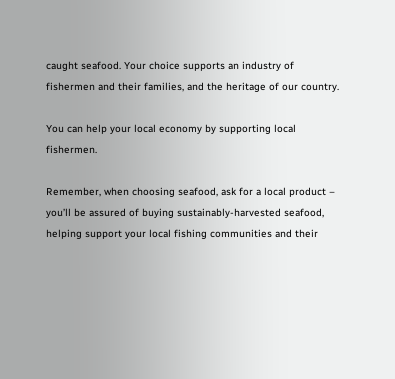caught seafood. Your choice supports an industry of fishermen and their families, and the heritage of our country.

You can help your local economy by supporting local fishermen.

Remember, when choosing seafood, ask for a local product – you’ll be assured of buying sustainably-harvested seafood, helping support your local fishing communities and their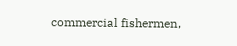commercial fishermen,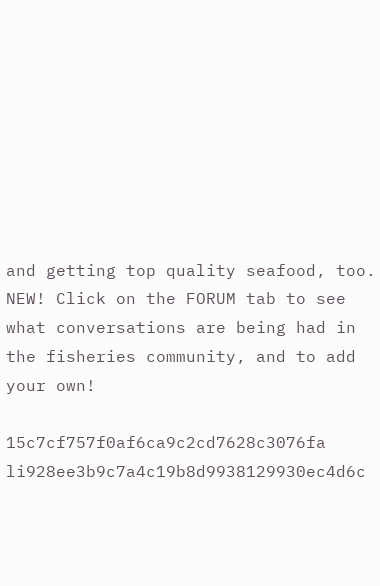and getting top quality seafood, too.
NEW! Click on the FORUM tab to see what conversations are being had in the fisheries community, and to add your own!

15c7cf757f0af6ca9c2cd7628c3076fa li928ee3b9c7a4c19b8d9938129930ec4d6c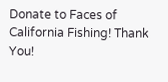Donate to Faces of California Fishing! Thank You!